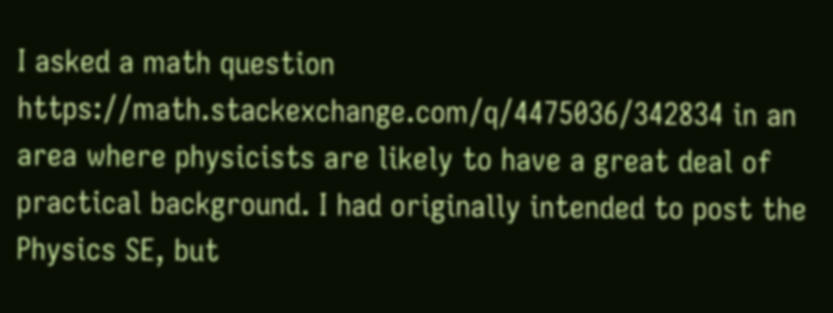I asked a math question https://math.stackexchange.com/q/4475036/342834 in an area where physicists are likely to have a great deal of practical background. I had originally intended to post the Physics SE, but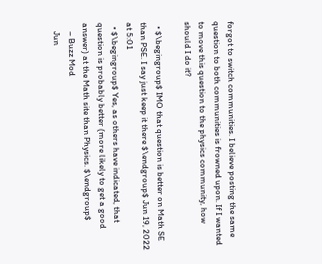forgot to switch communities. I believe posting the same question to both communities is frowned upon. If I wanted to move this question to the physics community, how should I do it?

  • $\begingroup$ IMO that question is better on Math SE than PSE. I say just keep it there $\endgroup$ Jun 19, 2022 at 5:01
  • $\begingroup$ Yes, as others have indicated, that question is probably better (more likely to get a good answer) at the Math site than Physics. $\endgroup$
    – Buzz Mod
    Jun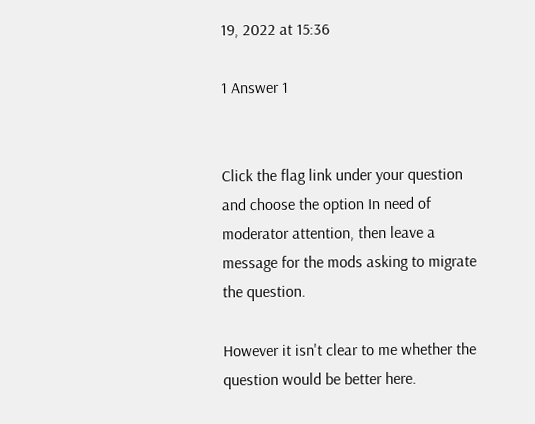19, 2022 at 15:36

1 Answer 1


Click the flag link under your question and choose the option In need of moderator attention, then leave a message for the mods asking to migrate the question.

However it isn't clear to me whether the question would be better here.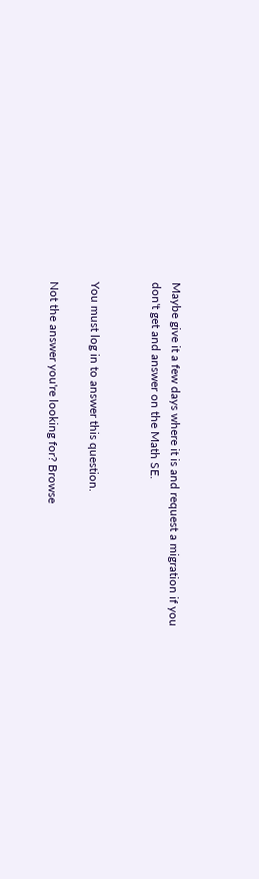Maybe give it a few days where it is and request a migration if you don't get and answer on the Math SE.


You must log in to answer this question.

Not the answer you're looking for? Browse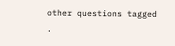other questions tagged .